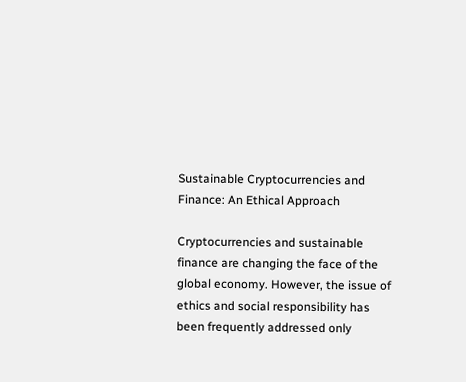Sustainable Cryptocurrencies and Finance: An Ethical Approach

Cryptocurrencies and sustainable finance are changing the face of the global economy. However, the issue of ethics and social responsibility has been frequently addressed only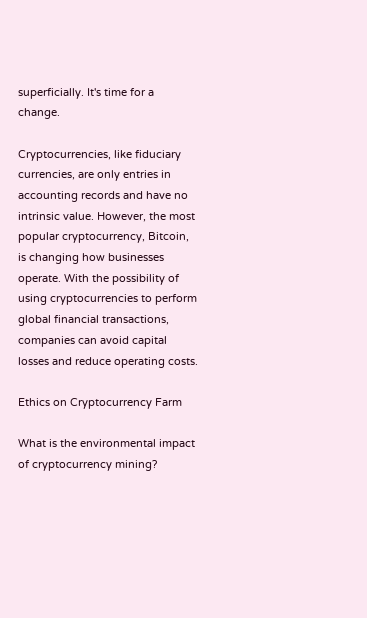superficially. It's time for a change.

Cryptocurrencies, like fiduciary currencies, are only entries in accounting records and have no intrinsic value. However, the most popular cryptocurrency, Bitcoin, is changing how businesses operate. With the possibility of using cryptocurrencies to perform global financial transactions, companies can avoid capital losses and reduce operating costs.

Ethics on Cryptocurrency Farm

What is the environmental impact of cryptocurrency mining?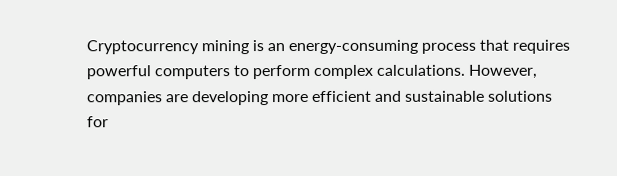Cryptocurrency mining is an energy-consuming process that requires powerful computers to perform complex calculations. However, companies are developing more efficient and sustainable solutions for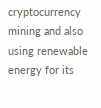cryptocurrency mining and also using renewable energy for its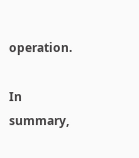operation.

In summary,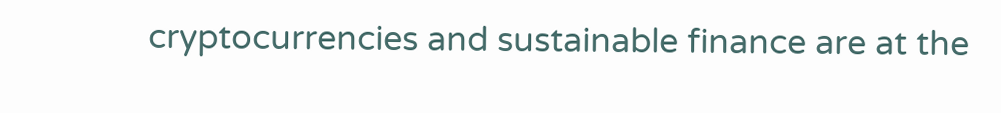cryptocurrencies and sustainable finance are at the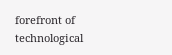forefront of technological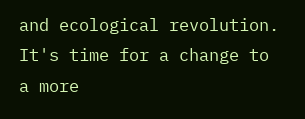and ecological revolution. It's time for a change to a more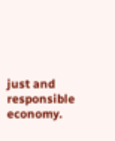just and responsible economy.